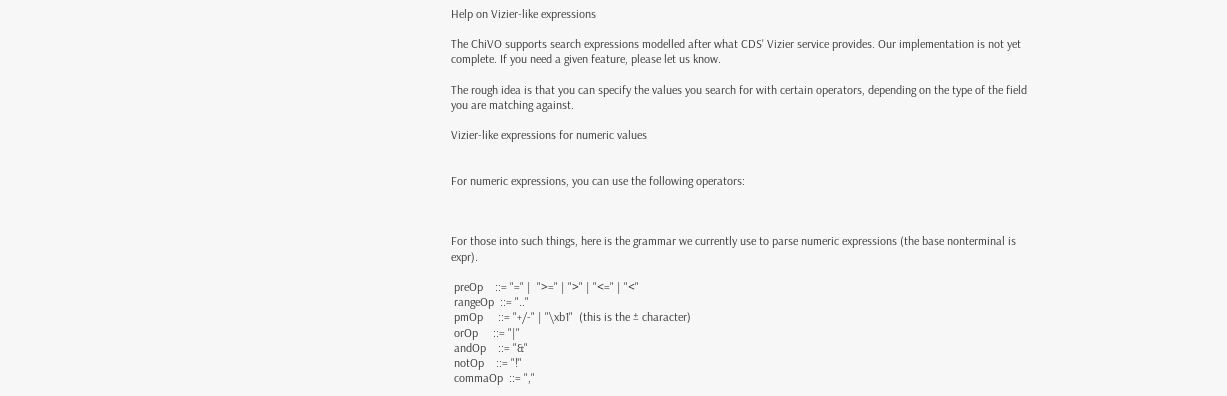Help on Vizier-like expressions

The ChiVO supports search expressions modelled after what CDS' Vizier service provides. Our implementation is not yet complete. If you need a given feature, please let us know.

The rough idea is that you can specify the values you search for with certain operators, depending on the type of the field you are matching against.

Vizier-like expressions for numeric values


For numeric expressions, you can use the following operators:



For those into such things, here is the grammar we currently use to parse numeric expressions (the base nonterminal is expr).

 preOp    ::= "=" |  ">=" | ">" | "<=" | "<"
 rangeOp  ::= ".."
 pmOp     ::= "+/-" | "\xb1"  (this is the ± character)
 orOp     ::= "|"
 andOp    ::= "&"
 notOp    ::= "!"
 commaOp  ::= ","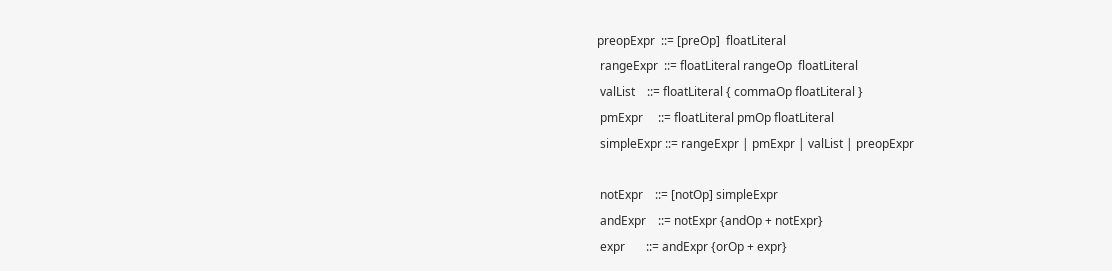preopExpr  ::= [preOp]  floatLiteral
 rangeExpr  ::= floatLiteral rangeOp  floatLiteral
 valList    ::= floatLiteral { commaOp floatLiteral }
 pmExpr     ::= floatLiteral pmOp floatLiteral
 simpleExpr ::= rangeExpr | pmExpr | valList | preopExpr

 notExpr    ::= [notOp] simpleExpr
 andExpr    ::= notExpr {andOp + notExpr}
 expr       ::= andExpr {orOp + expr}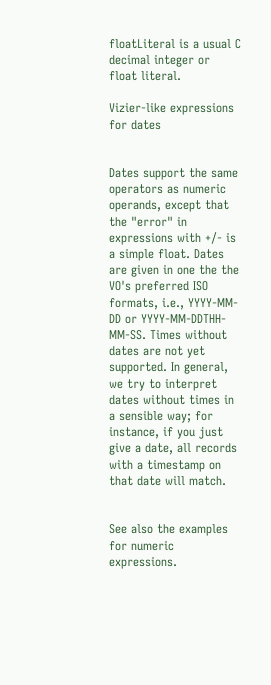floatLiteral is a usual C decimal integer or float literal.

Vizier-like expressions for dates


Dates support the same operators as numeric operands, except that the "error" in expressions with +/- is a simple float. Dates are given in one the the VO's preferred ISO formats, i.e., YYYY-MM-DD or YYYY-MM-DDTHH-MM-SS. Times without dates are not yet supported. In general, we try to interpret dates without times in a sensible way; for instance, if you just give a date, all records with a timestamp on that date will match.


See also the examples for numeric expressions.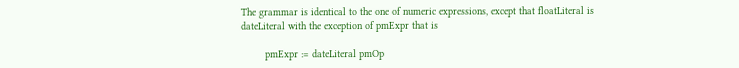The grammar is identical to the one of numeric expressions, except that floatLiteral is dateLiteral with the exception of pmExpr that is

        pmExpr := dateLiteral pmOp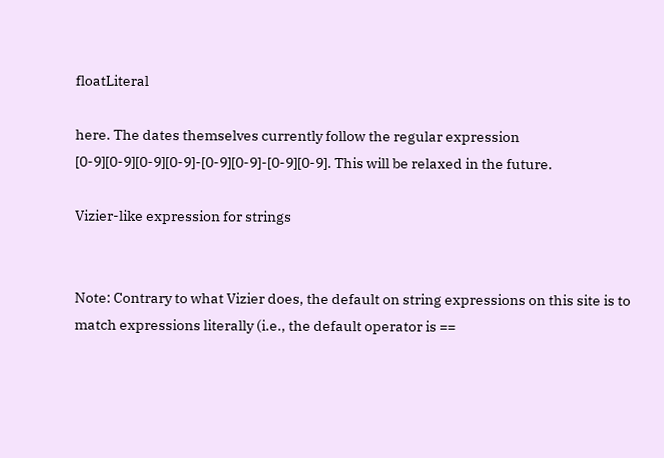floatLiteral

here. The dates themselves currently follow the regular expression [0-9][0-9][0-9][0-9]-[0-9][0-9]-[0-9][0-9]. This will be relaxed in the future.

Vizier-like expression for strings


Note: Contrary to what Vizier does, the default on string expressions on this site is to match expressions literally (i.e., the default operator is ==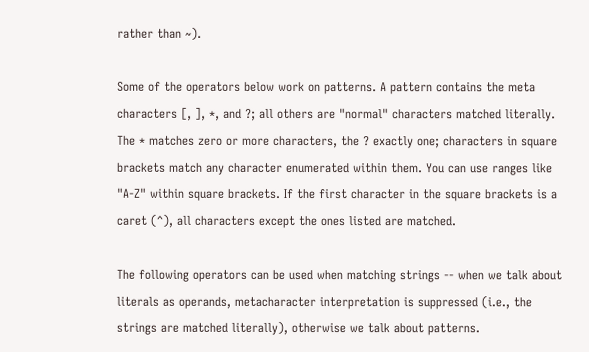rather than ~).

Some of the operators below work on patterns. A pattern contains the meta characters [, ], *, and ?; all others are "normal" characters matched literally. The * matches zero or more characters, the ? exactly one; characters in square brackets match any character enumerated within them. You can use ranges like "A-Z" within square brackets. If the first character in the square brackets is a caret (^), all characters except the ones listed are matched.

The following operators can be used when matching strings -- when we talk about literals as operands, metacharacter interpretation is suppressed (i.e., the strings are matched literally), otherwise we talk about patterns.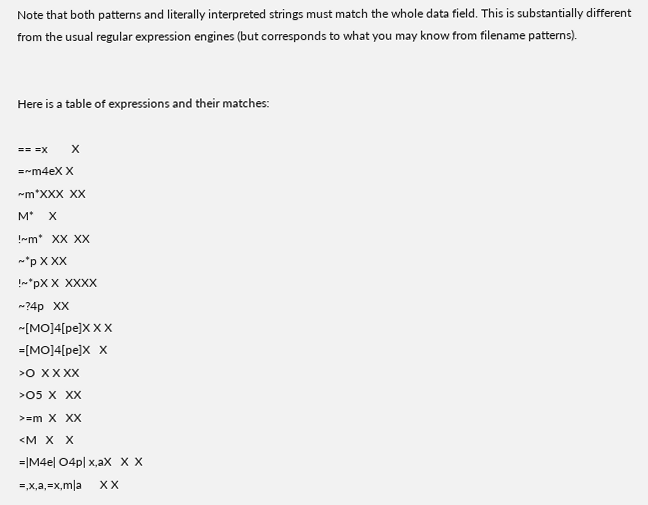Note that both patterns and literally interpreted strings must match the whole data field. This is substantially different from the usual regular expression engines (but corresponds to what you may know from filename patterns).


Here is a table of expressions and their matches:

== =x        X
=~m4eX X
~m*XXX  XX
M*     X
!~m*   XX  XX
~*p X XX
!~*pX X  XXXX
~?4p   XX
~[MO]4[pe]X X X
=[MO]4[pe]X   X
>O  X X XX
>O5  X   XX
>=m  X   XX
<M   X    X
=|M4e| O4p| x,aX   X  X
=,x,a,=x,m|a      X X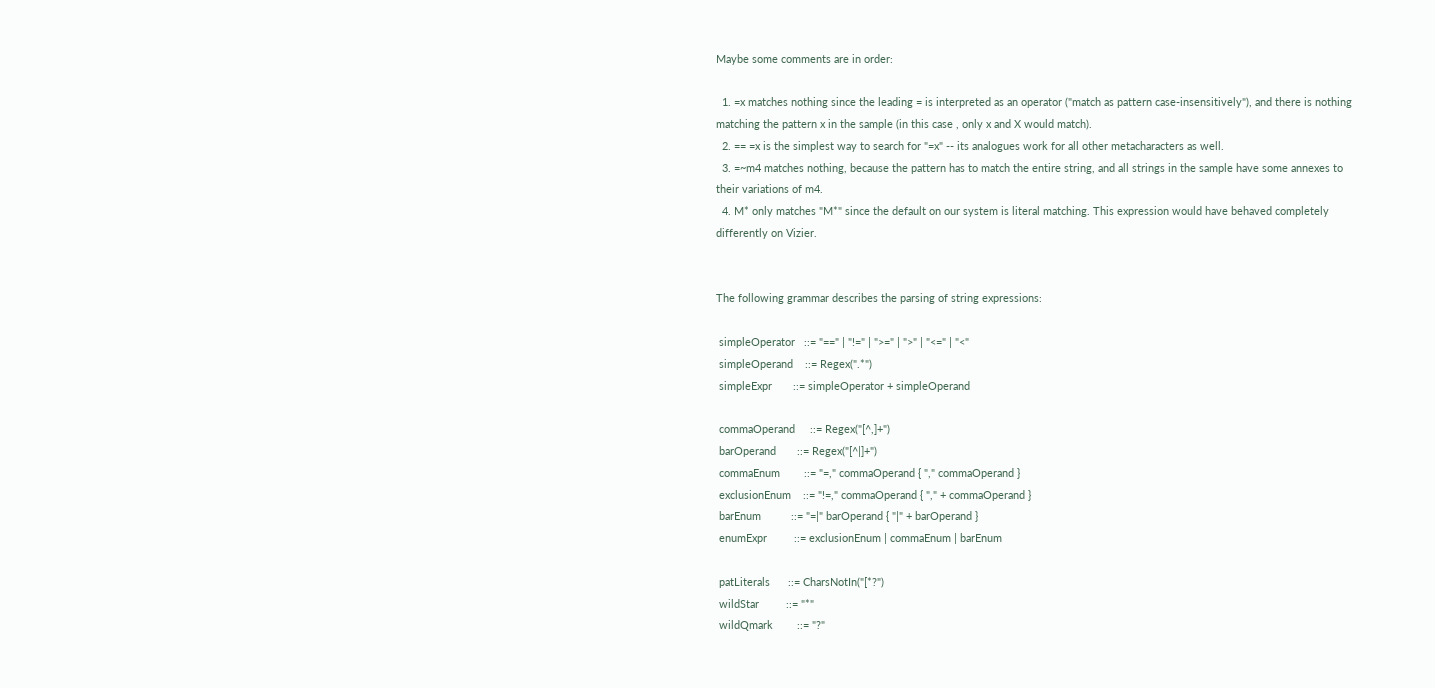Maybe some comments are in order:

  1. =x matches nothing since the leading = is interpreted as an operator ("match as pattern case-insensitively"), and there is nothing matching the pattern x in the sample (in this case , only x and X would match).
  2. == =x is the simplest way to search for "=x" -- its analogues work for all other metacharacters as well.
  3. =~m4 matches nothing, because the pattern has to match the entire string, and all strings in the sample have some annexes to their variations of m4.
  4. M* only matches "M*" since the default on our system is literal matching. This expression would have behaved completely differently on Vizier.


The following grammar describes the parsing of string expressions:

 simpleOperator   ::= "==" | "!=" | ">=" | ">" | "<=" | "<"
 simpleOperand    ::= Regex(".*")
 simpleExpr       ::= simpleOperator + simpleOperand

 commaOperand     ::= Regex("[^,]+")
 barOperand       ::= Regex("[^|]+")
 commaEnum        ::= "=," commaOperand { "," commaOperand }
 exclusionEnum    ::= "!=," commaOperand { "," + commaOperand }
 barEnum          ::= "=|" barOperand { "|" + barOperand }
 enumExpr         ::= exclusionEnum | commaEnum | barEnum

 patLiterals      ::= CharsNotIn("[*?")
 wildStar         ::= "*"
 wildQmark        ::= "?"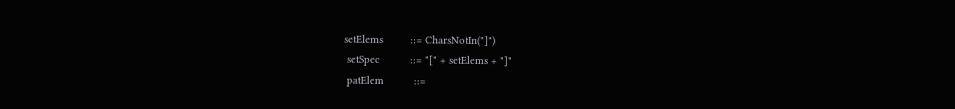setElems         ::= CharsNotIn("]")
 setSpec          ::= "[" + setElems + "]"
 patElem          ::=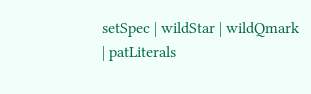setSpec | wildStar | wildQmark | patLiterals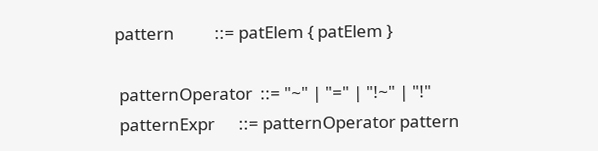pattern          ::= patElem { patElem }

 patternOperator  ::= "~" | "=" | "!~" | "!"
 patternExpr      ::= patternOperator pattern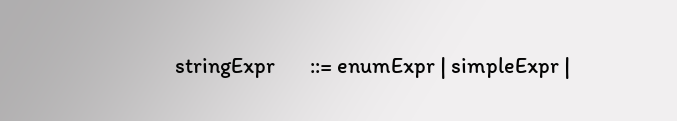stringExpr       ::= enumExpr | simpleExpr |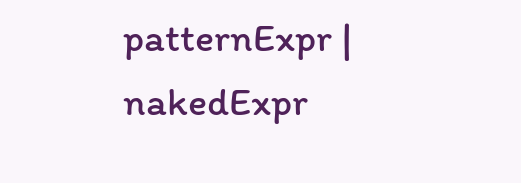patternExpr | nakedExpr